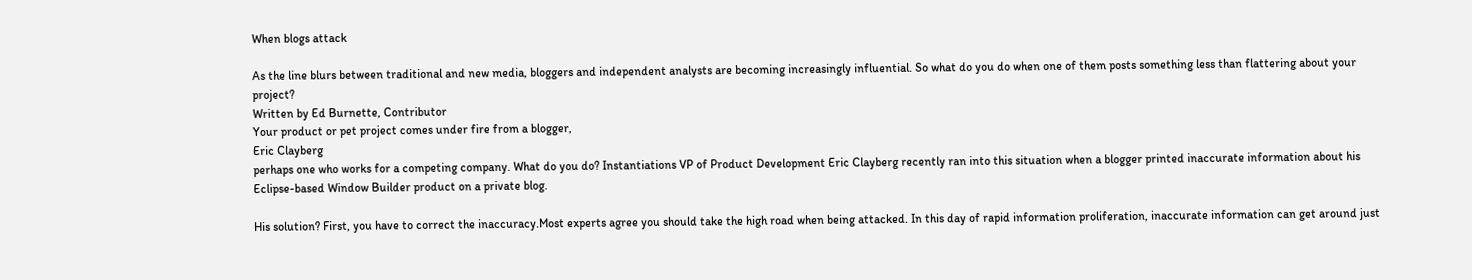When blogs attack

As the line blurs between traditional and new media, bloggers and independent analysts are becoming increasingly influential. So what do you do when one of them posts something less than flattering about your project?
Written by Ed Burnette, Contributor
Your product or pet project comes under fire from a blogger,
Eric Clayberg
perhaps one who works for a competing company. What do you do? Instantiations VP of Product Development Eric Clayberg recently ran into this situation when a blogger printed inaccurate information about his Eclipse-based Window Builder product on a private blog.

His solution? First, you have to correct the inaccuracy.Most experts agree you should take the high road when being attacked. In this day of rapid information proliferation, inaccurate information can get around just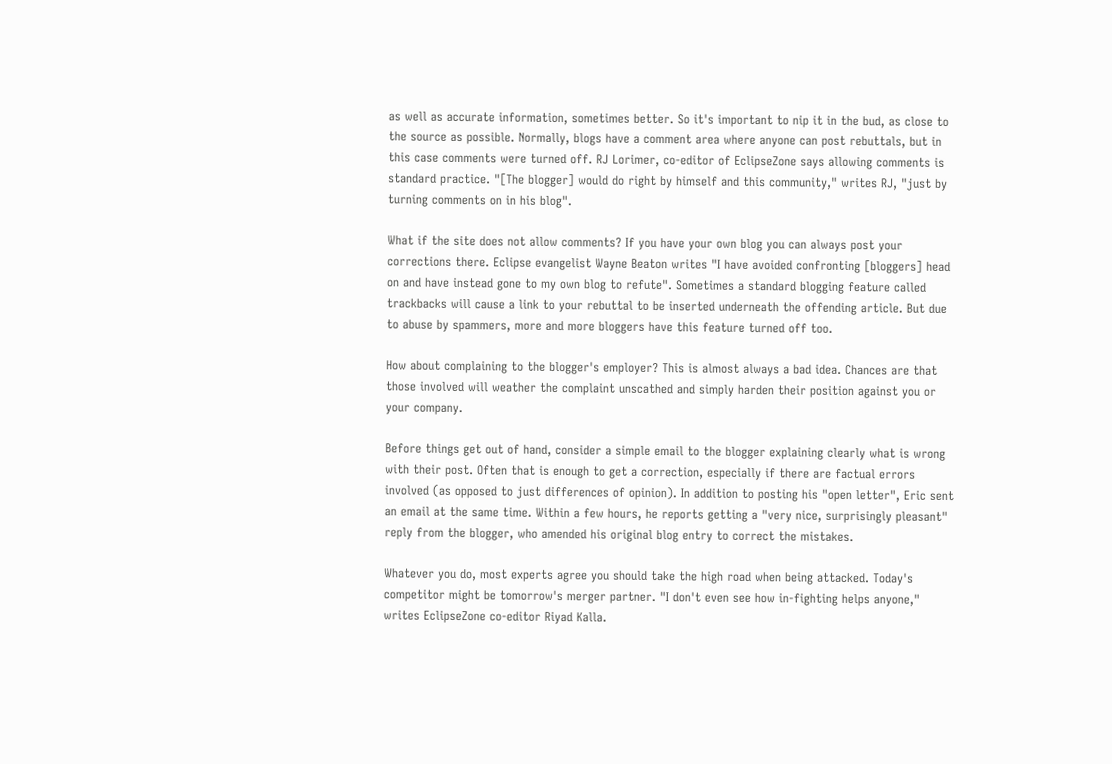as well as accurate information, sometimes better. So it's important to nip it in the bud, as close to the source as possible. Normally, blogs have a comment area where anyone can post rebuttals, but in this case comments were turned off. RJ Lorimer, co-editor of EclipseZone says allowing comments is standard practice. "[The blogger] would do right by himself and this community," writes RJ, "just by turning comments on in his blog".

What if the site does not allow comments? If you have your own blog you can always post your corrections there. Eclipse evangelist Wayne Beaton writes "I have avoided confronting [bloggers] head on and have instead gone to my own blog to refute". Sometimes a standard blogging feature called trackbacks will cause a link to your rebuttal to be inserted underneath the offending article. But due to abuse by spammers, more and more bloggers have this feature turned off too.

How about complaining to the blogger's employer? This is almost always a bad idea. Chances are that those involved will weather the complaint unscathed and simply harden their position against you or your company.

Before things get out of hand, consider a simple email to the blogger explaining clearly what is wrong with their post. Often that is enough to get a correction, especially if there are factual errors involved (as opposed to just differences of opinion). In addition to posting his "open letter", Eric sent an email at the same time. Within a few hours, he reports getting a "very nice, surprisingly pleasant" reply from the blogger, who amended his original blog entry to correct the mistakes.

Whatever you do, most experts agree you should take the high road when being attacked. Today's competitor might be tomorrow's merger partner. "I don't even see how in-fighting helps anyone," writes EclipseZone co-editor Riyad Kalla.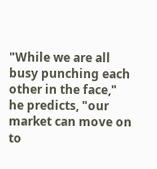"While we are all busy punching each other in the face," he predicts, "our market can move on to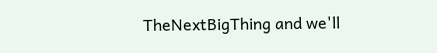TheNextBigThing and we'll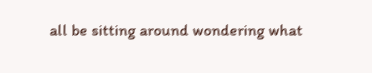all be sitting around wondering what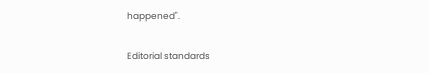happened".

Editorial standards